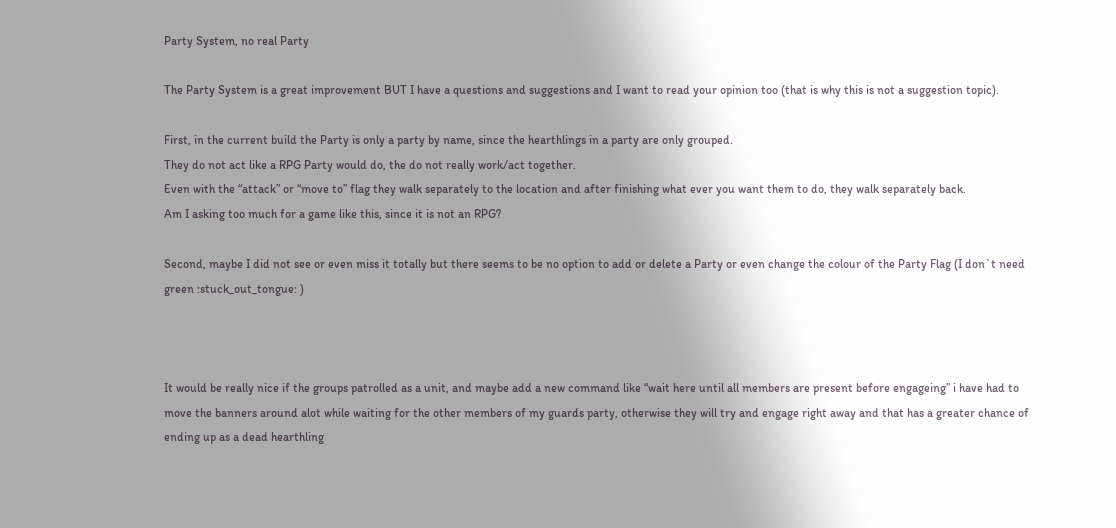Party System, no real Party

The Party System is a great improvement BUT I have a questions and suggestions and I want to read your opinion too (that is why this is not a suggestion topic).

First, in the current build the Party is only a party by name, since the hearthlings in a party are only grouped.
They do not act like a RPG Party would do, the do not really work/act together.
Even with the “attack” or “move to” flag they walk separately to the location and after finishing what ever you want them to do, they walk separately back.
Am I asking too much for a game like this, since it is not an RPG?

Second, maybe I did not see or even miss it totally but there seems to be no option to add or delete a Party or even change the colour of the Party Flag (I don`t need green :stuck_out_tongue: )



It would be really nice if the groups patrolled as a unit, and maybe add a new command like “wait here until all members are present before engageing” i have had to move the banners around alot while waiting for the other members of my guards party, otherwise they will try and engage right away and that has a greater chance of ending up as a dead hearthling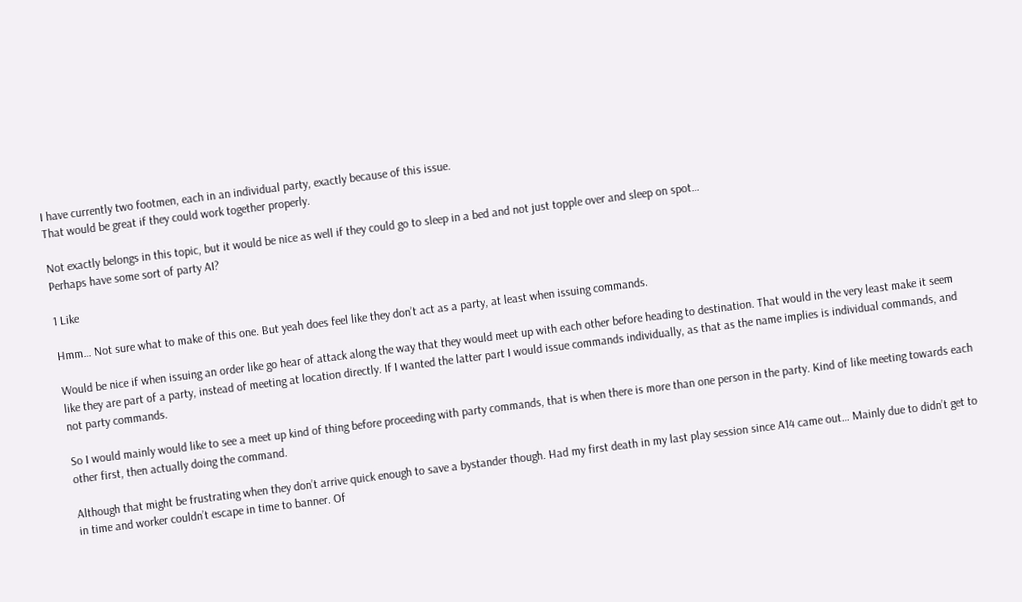I have currently two footmen, each in an individual party, exactly because of this issue.
That would be great if they could work together properly.

Not exactly belongs in this topic, but it would be nice as well if they could go to sleep in a bed and not just topple over and sleep on spot…
Perhaps have some sort of party AI?

1 Like

Hmm… Not sure what to make of this one. But yeah does feel like they don’t act as a party, at least when issuing commands.

Would be nice if when issuing an order like go hear of attack along the way that they would meet up with each other before heading to destination. That would in the very least make it seem like they are part of a party, instead of meeting at location directly. If I wanted the latter part I would issue commands individually, as that as the name implies is individual commands, and not party commands.

So I would mainly would like to see a meet up kind of thing before proceeding with party commands, that is when there is more than one person in the party. Kind of like meeting towards each other first, then actually doing the command.

Although that might be frustrating when they don’t arrive quick enough to save a bystander though. Had my first death in my last play session since A14 came out… Mainly due to didn’t get to in time and worker couldn’t escape in time to banner. Of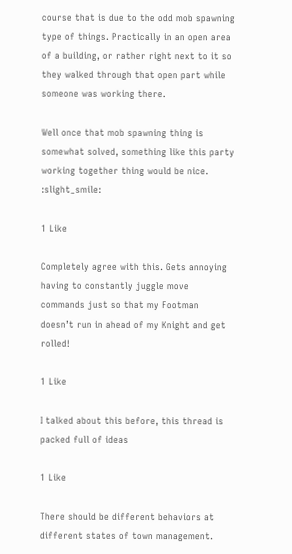course that is due to the odd mob spawning type of things. Practically in an open area of a building, or rather right next to it so they walked through that open part while someone was working there.

Well once that mob spawning thing is somewhat solved, something like this party working together thing would be nice. :slight_smile:

1 Like

Completely agree with this. Gets annoying having to constantly juggle move commands just so that my Footman doesn’t run in ahead of my Knight and get rolled!

1 Like

I talked about this before, this thread is packed full of ideas

1 Like

There should be different behaviors at different states of town management.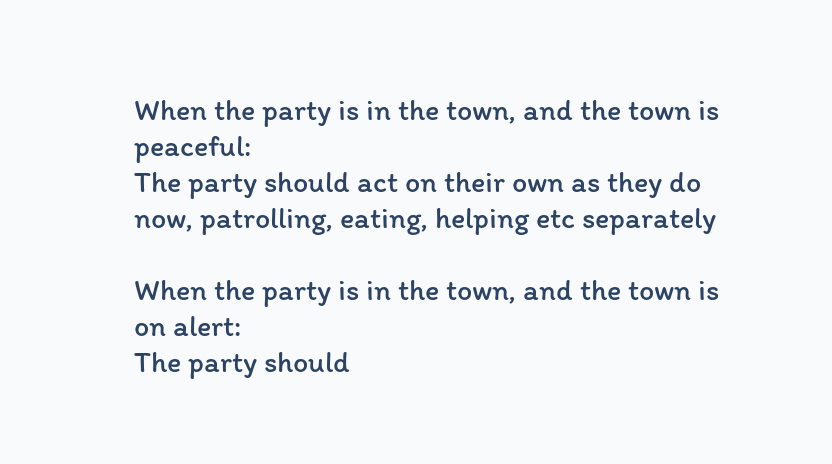When the party is in the town, and the town is peaceful:
The party should act on their own as they do now, patrolling, eating, helping etc separately

When the party is in the town, and the town is on alert:
The party should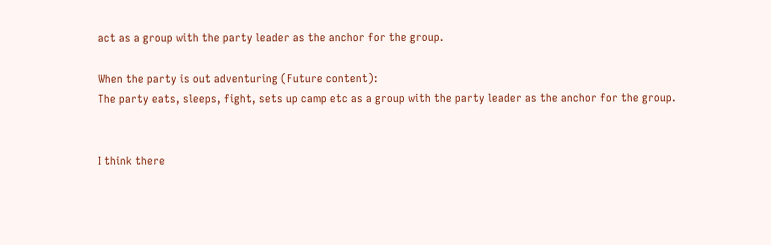act as a group with the party leader as the anchor for the group.

When the party is out adventuring (Future content):
The party eats, sleeps, fight, sets up camp etc as a group with the party leader as the anchor for the group.


I think there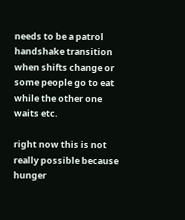needs to be a patrol handshake transition when shifts change or some people go to eat while the other one waits etc.

right now this is not really possible because hunger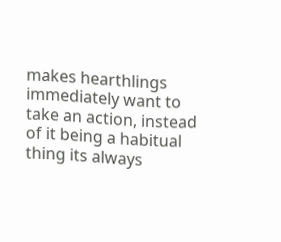makes hearthlings immediately want to take an action, instead of it being a habitual thing its always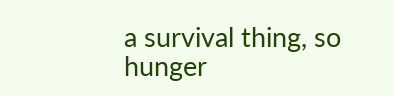a survival thing, so hunger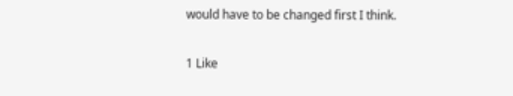would have to be changed first I think.

1 Like